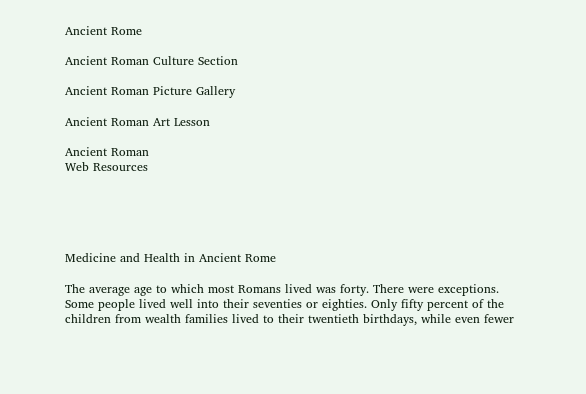Ancient Rome

Ancient Roman Culture Section

Ancient Roman Picture Gallery

Ancient Roman Art Lesson

Ancient Roman
Web Resources





Medicine and Health in Ancient Rome

The average age to which most Romans lived was forty. There were exceptions. Some people lived well into their seventies or eighties. Only fifty percent of the children from wealth families lived to their twentieth birthdays, while even fewer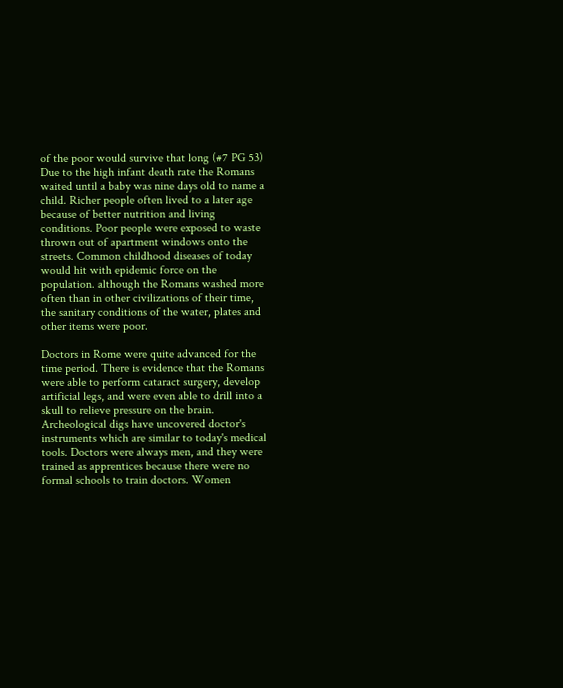of the poor would survive that long (#7 PG 53) Due to the high infant death rate the Romans waited until a baby was nine days old to name a child. Richer people often lived to a later age because of better nutrition and living conditions. Poor people were exposed to waste thrown out of apartment windows onto the streets. Common childhood diseases of today would hit with epidemic force on the population. although the Romans washed more often than in other civilizations of their time, the sanitary conditions of the water, plates and other items were poor.

Doctors in Rome were quite advanced for the time period. There is evidence that the Romans were able to perform cataract surgery, develop artificial legs, and were even able to drill into a skull to relieve pressure on the brain. Archeological digs have uncovered doctor's instruments which are similar to today's medical tools. Doctors were always men, and they were trained as apprentices because there were no formal schools to train doctors. Women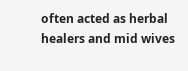often acted as herbal healers and mid wives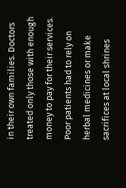in their own families. Doctors treated only those with enough money to pay for their services. Poor patients had to rely on herbal medicines or make sacrifices at local shrines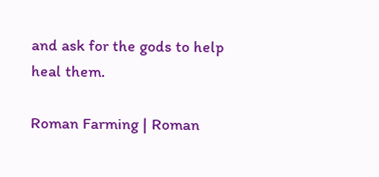and ask for the gods to help heal them.

Roman Farming | Roman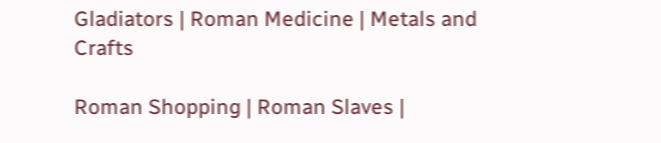Gladiators | Roman Medicine | Metals and Crafts

Roman Shopping | Roman Slaves |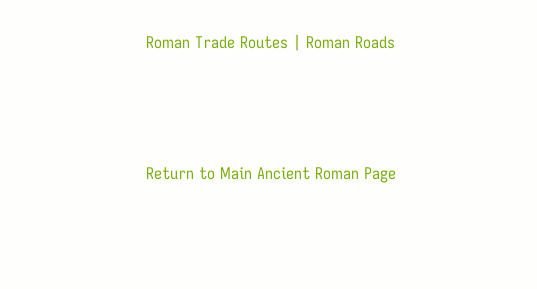Roman Trade Routes | Roman Roads



Return to Main Ancient Roman Page